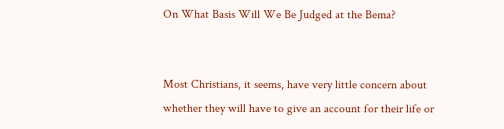On What Basis Will We Be Judged at the Bema?


Most Christians, it seems, have very little concern about whether they will have to give an account for their life or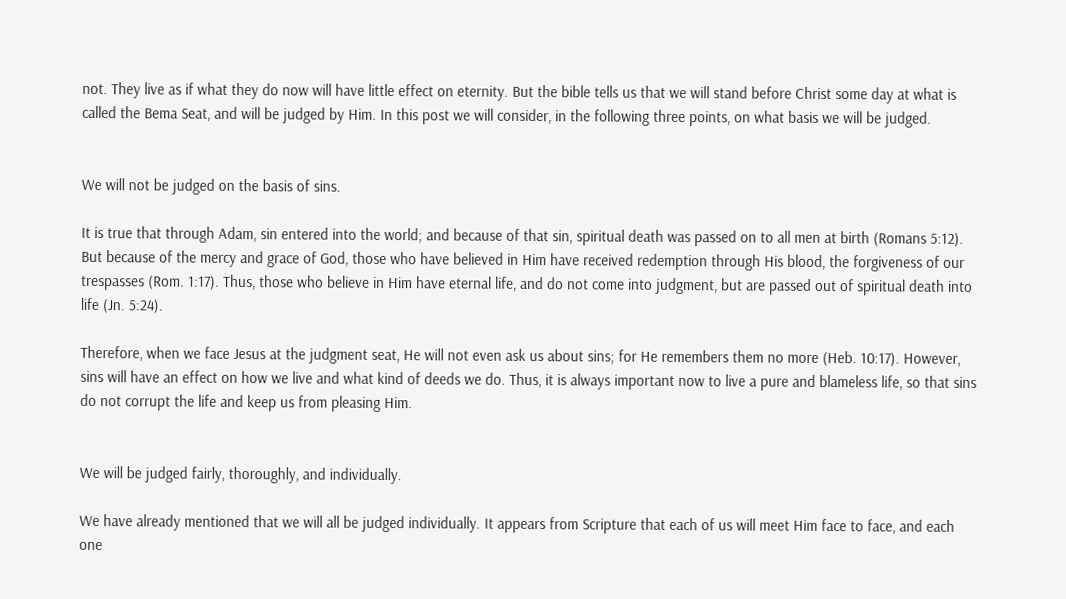not. They live as if what they do now will have little effect on eternity. But the bible tells us that we will stand before Christ some day at what is called the Bema Seat, and will be judged by Him. In this post we will consider, in the following three points, on what basis we will be judged.


We will not be judged on the basis of sins.

It is true that through Adam, sin entered into the world; and because of that sin, spiritual death was passed on to all men at birth (Romans 5:12). But because of the mercy and grace of God, those who have believed in Him have received redemption through His blood, the forgiveness of our trespasses (Rom. 1:17). Thus, those who believe in Him have eternal life, and do not come into judgment, but are passed out of spiritual death into life (Jn. 5:24).

Therefore, when we face Jesus at the judgment seat, He will not even ask us about sins; for He remembers them no more (Heb. 10:17). However, sins will have an effect on how we live and what kind of deeds we do. Thus, it is always important now to live a pure and blameless life, so that sins do not corrupt the life and keep us from pleasing Him.


We will be judged fairly, thoroughly, and individually.

We have already mentioned that we will all be judged individually. It appears from Scripture that each of us will meet Him face to face, and each one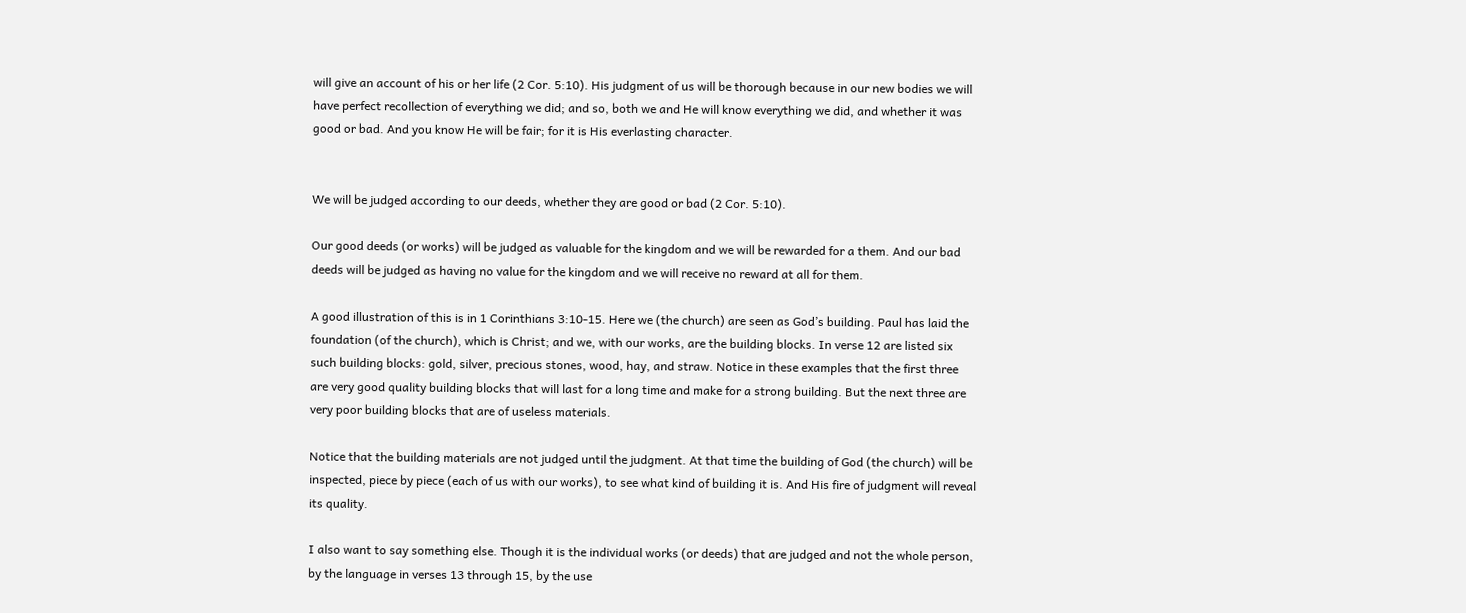will give an account of his or her life (2 Cor. 5:10). His judgment of us will be thorough because in our new bodies we will have perfect recollection of everything we did; and so, both we and He will know everything we did, and whether it was good or bad. And you know He will be fair; for it is His everlasting character.


We will be judged according to our deeds, whether they are good or bad (2 Cor. 5:10).

Our good deeds (or works) will be judged as valuable for the kingdom and we will be rewarded for a them. And our bad deeds will be judged as having no value for the kingdom and we will receive no reward at all for them.

A good illustration of this is in 1 Corinthians 3:10-15. Here we (the church) are seen as God’s building. Paul has laid the foundation (of the church), which is Christ; and we, with our works, are the building blocks. In verse 12 are listed six such building blocks: gold, silver, precious stones, wood, hay, and straw. Notice in these examples that the first three are very good quality building blocks that will last for a long time and make for a strong building. But the next three are very poor building blocks that are of useless materials.

Notice that the building materials are not judged until the judgment. At that time the building of God (the church) will be inspected, piece by piece (each of us with our works), to see what kind of building it is. And His fire of judgment will reveal its quality.

I also want to say something else. Though it is the individual works (or deeds) that are judged and not the whole person, by the language in verses 13 through 15, by the use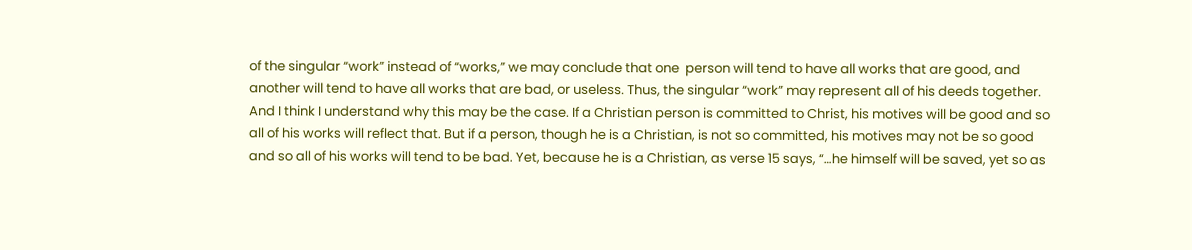of the singular “work” instead of “works,” we may conclude that one  person will tend to have all works that are good, and another will tend to have all works that are bad, or useless. Thus, the singular “work” may represent all of his deeds together. And I think I understand why this may be the case. If a Christian person is committed to Christ, his motives will be good and so all of his works will reflect that. But if a person, though he is a Christian, is not so committed, his motives may not be so good and so all of his works will tend to be bad. Yet, because he is a Christian, as verse 15 says, “…he himself will be saved, yet so as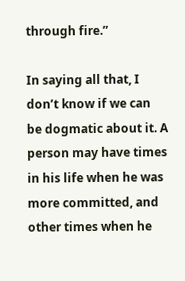through fire.”

In saying all that, I don’t know if we can be dogmatic about it. A person may have times in his life when he was more committed, and other times when he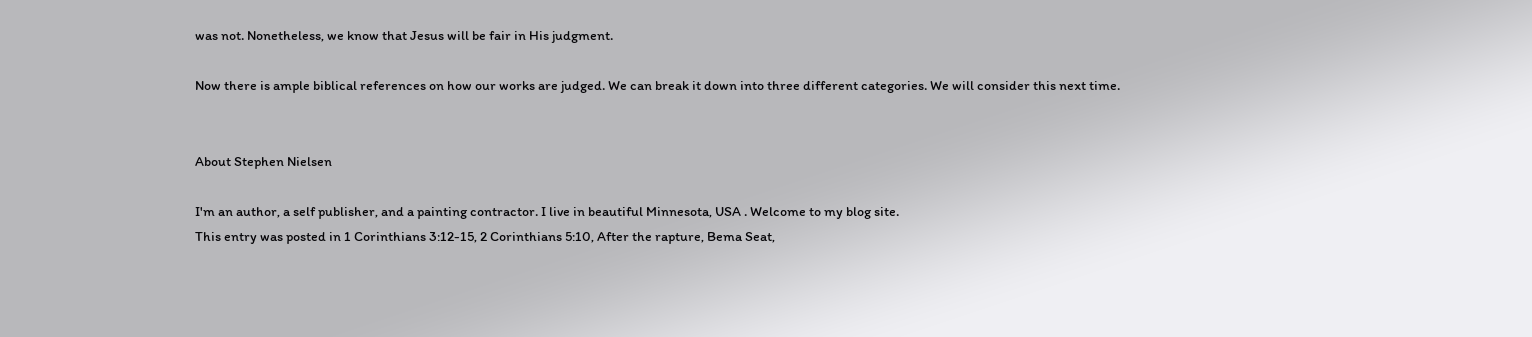was not. Nonetheless, we know that Jesus will be fair in His judgment.

Now there is ample biblical references on how our works are judged. We can break it down into three different categories. We will consider this next time.


About Stephen Nielsen

I'm an author, a self publisher, and a painting contractor. I live in beautiful Minnesota, USA . Welcome to my blog site.
This entry was posted in 1 Corinthians 3:12-15, 2 Corinthians 5:10, After the rapture, Bema Seat,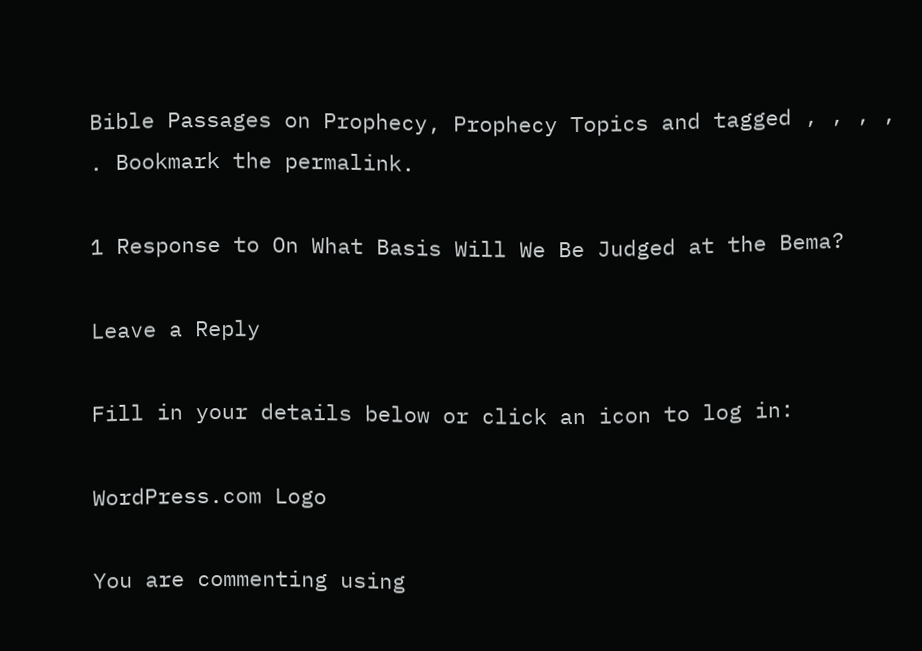Bible Passages on Prophecy, Prophecy Topics and tagged , , , , . Bookmark the permalink.

1 Response to On What Basis Will We Be Judged at the Bema?

Leave a Reply

Fill in your details below or click an icon to log in:

WordPress.com Logo

You are commenting using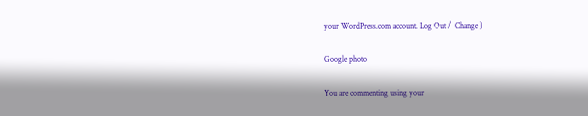your WordPress.com account. Log Out /  Change )

Google photo

You are commenting using your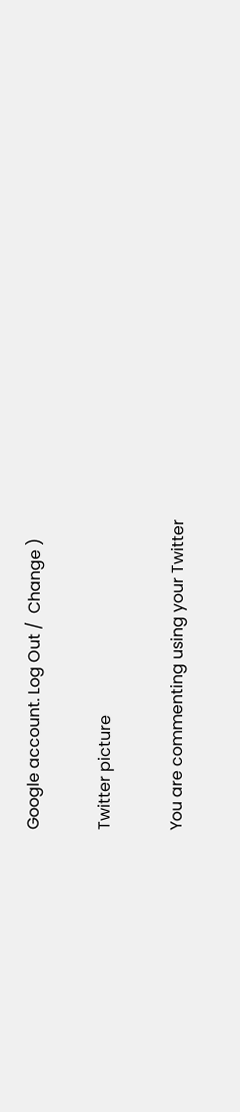Google account. Log Out /  Change )

Twitter picture

You are commenting using your Twitter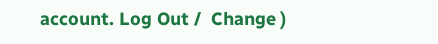account. Log Out /  Change )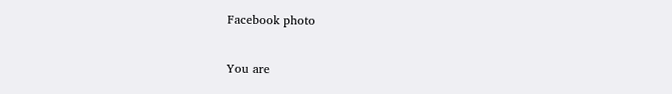Facebook photo

You are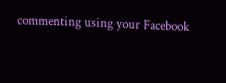commenting using your Facebook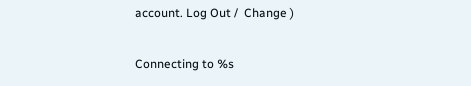account. Log Out /  Change )

Connecting to %s